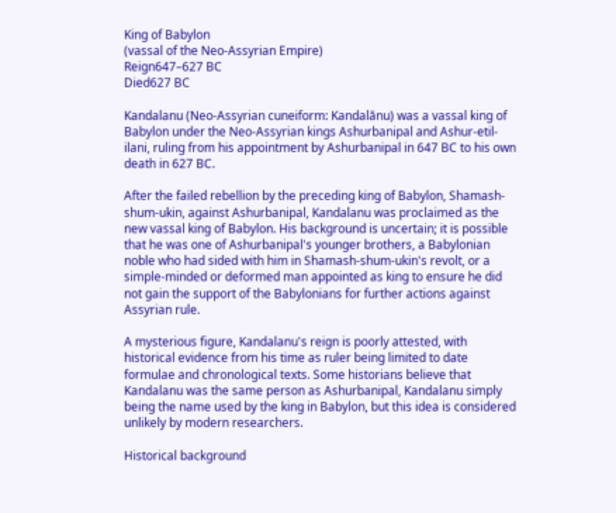King of Babylon
(vassal of the Neo-Assyrian Empire)
Reign647–627 BC
Died627 BC

Kandalanu (Neo-Assyrian cuneiform: Kandalānu) was a vassal king of Babylon under the Neo-Assyrian kings Ashurbanipal and Ashur-etil-ilani, ruling from his appointment by Ashurbanipal in 647 BC to his own death in 627 BC.

After the failed rebellion by the preceding king of Babylon, Shamash-shum-ukin, against Ashurbanipal, Kandalanu was proclaimed as the new vassal king of Babylon. His background is uncertain; it is possible that he was one of Ashurbanipal's younger brothers, a Babylonian noble who had sided with him in Shamash-shum-ukin's revolt, or a simple-minded or deformed man appointed as king to ensure he did not gain the support of the Babylonians for further actions against Assyrian rule.

A mysterious figure, Kandalanu's reign is poorly attested, with historical evidence from his time as ruler being limited to date formulae and chronological texts. Some historians believe that Kandalanu was the same person as Ashurbanipal, Kandalanu simply being the name used by the king in Babylon, but this idea is considered unlikely by modern researchers.

Historical background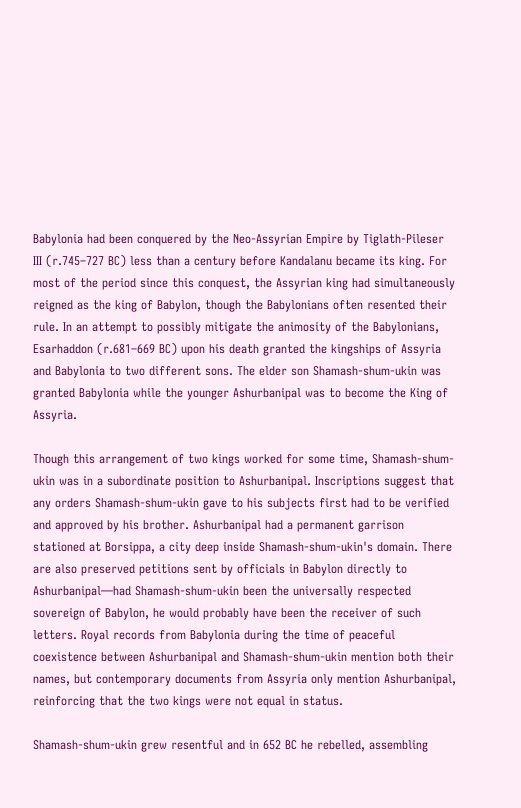Babylonia had been conquered by the Neo-Assyrian Empire by Tiglath-Pileser III (r.745–727 BC) less than a century before Kandalanu became its king. For most of the period since this conquest, the Assyrian king had simultaneously reigned as the king of Babylon, though the Babylonians often resented their rule. In an attempt to possibly mitigate the animosity of the Babylonians, Esarhaddon (r.681–669 BC) upon his death granted the kingships of Assyria and Babylonia to two different sons. The elder son Shamash-shum-ukin was granted Babylonia while the younger Ashurbanipal was to become the King of Assyria.

Though this arrangement of two kings worked for some time, Shamash-shum-ukin was in a subordinate position to Ashurbanipal. Inscriptions suggest that any orders Shamash-shum-ukin gave to his subjects first had to be verified and approved by his brother. Ashurbanipal had a permanent garrison stationed at Borsippa, a city deep inside Shamash-shum-ukin's domain. There are also preserved petitions sent by officials in Babylon directly to Ashurbanipal—had Shamash-shum-ukin been the universally respected sovereign of Babylon, he would probably have been the receiver of such letters. Royal records from Babylonia during the time of peaceful coexistence between Ashurbanipal and Shamash-shum-ukin mention both their names, but contemporary documents from Assyria only mention Ashurbanipal, reinforcing that the two kings were not equal in status.

Shamash-shum-ukin grew resentful and in 652 BC he rebelled, assembling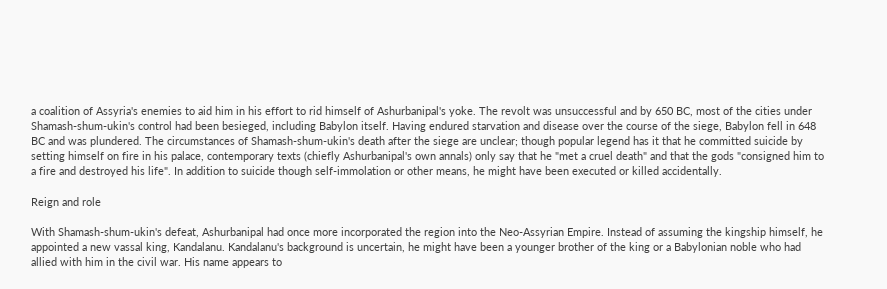a coalition of Assyria's enemies to aid him in his effort to rid himself of Ashurbanipal's yoke. The revolt was unsuccessful and by 650 BC, most of the cities under Shamash-shum-ukin's control had been besieged, including Babylon itself. Having endured starvation and disease over the course of the siege, Babylon fell in 648 BC and was plundered. The circumstances of Shamash-shum-ukin's death after the siege are unclear; though popular legend has it that he committed suicide by setting himself on fire in his palace, contemporary texts (chiefly Ashurbanipal's own annals) only say that he "met a cruel death" and that the gods "consigned him to a fire and destroyed his life". In addition to suicide though self-immolation or other means, he might have been executed or killed accidentally.

Reign and role

With Shamash-shum-ukin's defeat, Ashurbanipal had once more incorporated the region into the Neo-Assyrian Empire. Instead of assuming the kingship himself, he appointed a new vassal king, Kandalanu. Kandalanu's background is uncertain, he might have been a younger brother of the king or a Babylonian noble who had allied with him in the civil war. His name appears to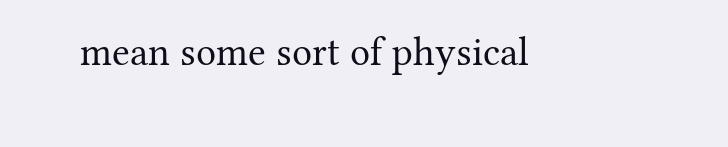mean some sort of physical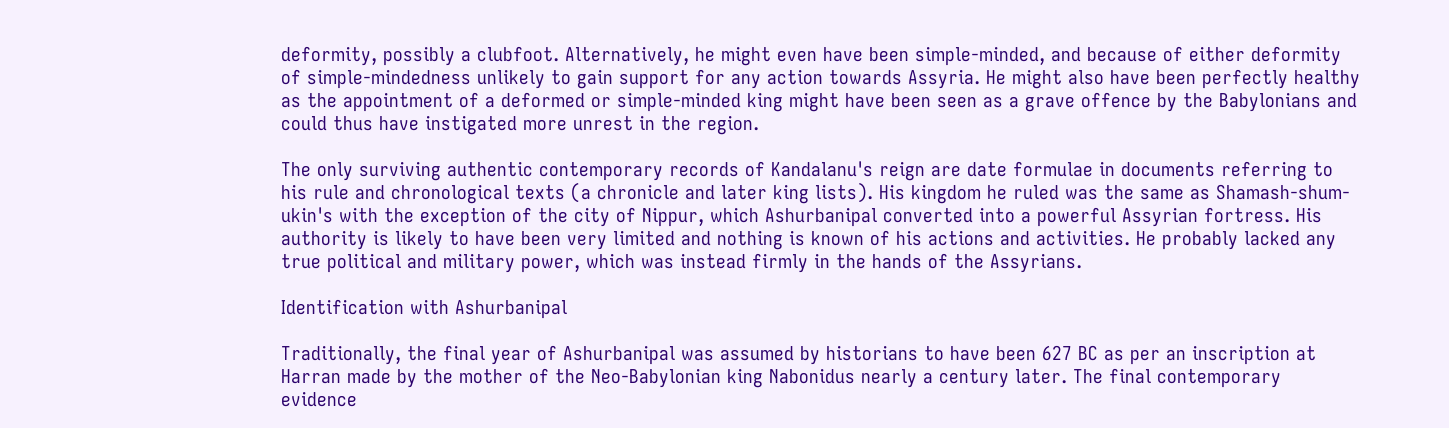deformity, possibly a clubfoot. Alternatively, he might even have been simple-minded, and because of either deformity of simple-mindedness unlikely to gain support for any action towards Assyria. He might also have been perfectly healthy as the appointment of a deformed or simple-minded king might have been seen as a grave offence by the Babylonians and could thus have instigated more unrest in the region.

The only surviving authentic contemporary records of Kandalanu's reign are date formulae in documents referring to his rule and chronological texts (a chronicle and later king lists). His kingdom he ruled was the same as Shamash-shum-ukin's with the exception of the city of Nippur, which Ashurbanipal converted into a powerful Assyrian fortress. His authority is likely to have been very limited and nothing is known of his actions and activities. He probably lacked any true political and military power, which was instead firmly in the hands of the Assyrians.

Identification with Ashurbanipal

Traditionally, the final year of Ashurbanipal was assumed by historians to have been 627 BC as per an inscription at Harran made by the mother of the Neo-Babylonian king Nabonidus nearly a century later. The final contemporary evidence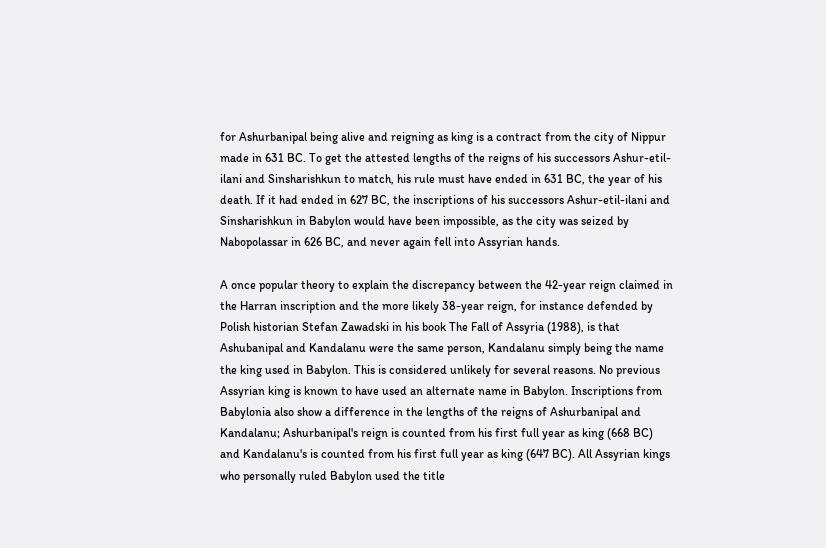for Ashurbanipal being alive and reigning as king is a contract from the city of Nippur made in 631 BC. To get the attested lengths of the reigns of his successors Ashur-etil-ilani and Sinsharishkun to match, his rule must have ended in 631 BC, the year of his death. If it had ended in 627 BC, the inscriptions of his successors Ashur-etil-ilani and Sinsharishkun in Babylon would have been impossible, as the city was seized by Nabopolassar in 626 BC, and never again fell into Assyrian hands.

A once popular theory to explain the discrepancy between the 42-year reign claimed in the Harran inscription and the more likely 38-year reign, for instance defended by Polish historian Stefan Zawadski in his book The Fall of Assyria (1988), is that Ashubanipal and Kandalanu were the same person, Kandalanu simply being the name the king used in Babylon. This is considered unlikely for several reasons. No previous Assyrian king is known to have used an alternate name in Babylon. Inscriptions from Babylonia also show a difference in the lengths of the reigns of Ashurbanipal and Kandalanu; Ashurbanipal's reign is counted from his first full year as king (668 BC) and Kandalanu's is counted from his first full year as king (647 BC). All Assyrian kings who personally ruled Babylon used the title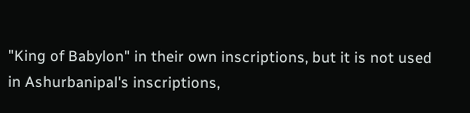"King of Babylon" in their own inscriptions, but it is not used in Ashurbanipal's inscriptions,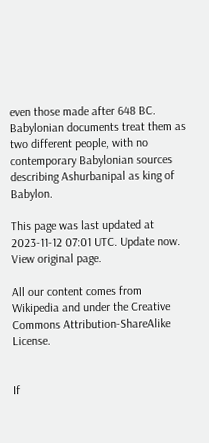even those made after 648 BC. Babylonian documents treat them as two different people, with no contemporary Babylonian sources describing Ashurbanipal as king of Babylon.

This page was last updated at 2023-11-12 07:01 UTC. Update now. View original page.

All our content comes from Wikipedia and under the Creative Commons Attribution-ShareAlike License.


If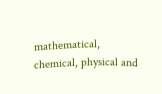mathematical, chemical, physical and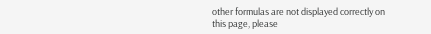other formulas are not displayed correctly on this page, please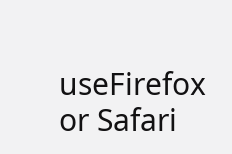useFirefox or Safari